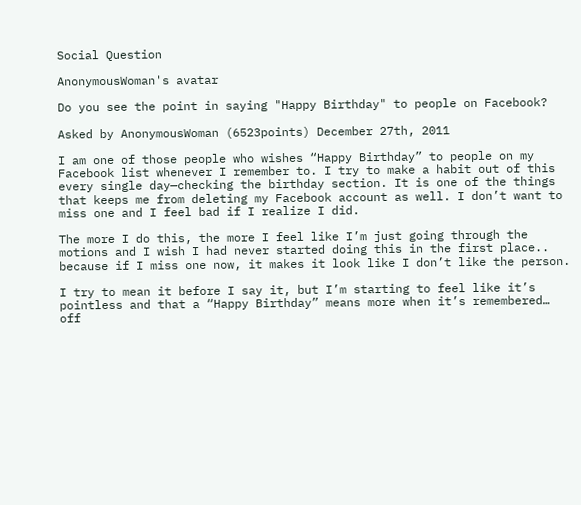Social Question

AnonymousWoman's avatar

Do you see the point in saying "Happy Birthday" to people on Facebook?

Asked by AnonymousWoman (6523points) December 27th, 2011

I am one of those people who wishes “Happy Birthday” to people on my Facebook list whenever I remember to. I try to make a habit out of this every single day—checking the birthday section. It is one of the things that keeps me from deleting my Facebook account as well. I don’t want to miss one and I feel bad if I realize I did.

The more I do this, the more I feel like I’m just going through the motions and I wish I had never started doing this in the first place.. because if I miss one now, it makes it look like I don’t like the person.

I try to mean it before I say it, but I’m starting to feel like it’s pointless and that a “Happy Birthday” means more when it’s remembered… off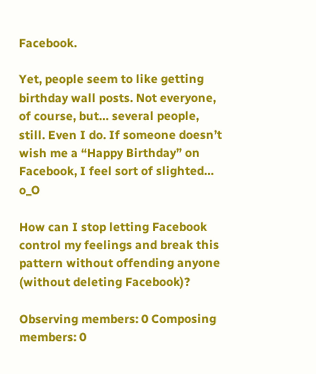Facebook.

Yet, people seem to like getting birthday wall posts. Not everyone, of course, but… several people, still. Even I do. If someone doesn’t wish me a “Happy Birthday” on Facebook, I feel sort of slighted… o_O

How can I stop letting Facebook control my feelings and break this pattern without offending anyone (without deleting Facebook)?

Observing members: 0 Composing members: 0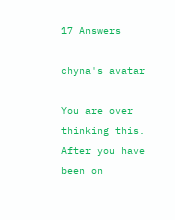17 Answers

chyna's avatar

You are over thinking this. After you have been on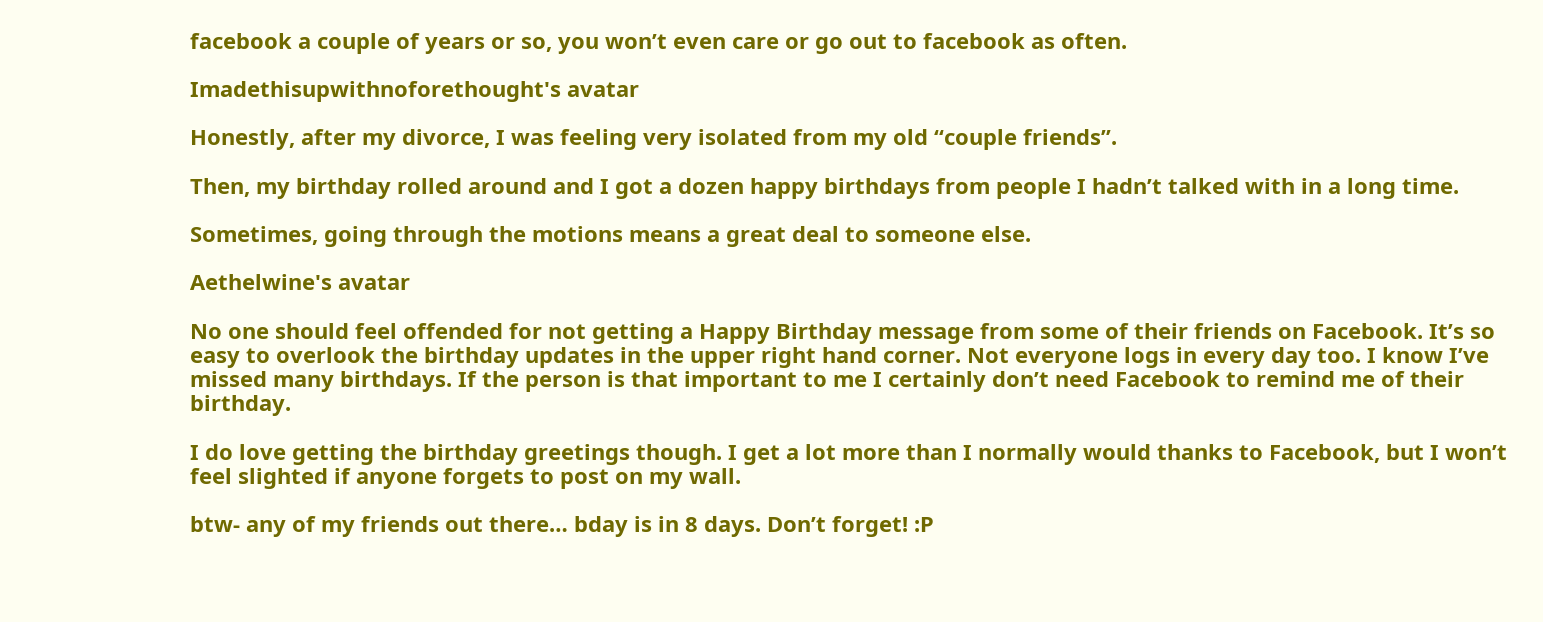facebook a couple of years or so, you won’t even care or go out to facebook as often.

Imadethisupwithnoforethought's avatar

Honestly, after my divorce, I was feeling very isolated from my old “couple friends”.

Then, my birthday rolled around and I got a dozen happy birthdays from people I hadn’t talked with in a long time.

Sometimes, going through the motions means a great deal to someone else.

Aethelwine's avatar

No one should feel offended for not getting a Happy Birthday message from some of their friends on Facebook. It’s so easy to overlook the birthday updates in the upper right hand corner. Not everyone logs in every day too. I know I’ve missed many birthdays. If the person is that important to me I certainly don’t need Facebook to remind me of their birthday.

I do love getting the birthday greetings though. I get a lot more than I normally would thanks to Facebook, but I won’t feel slighted if anyone forgets to post on my wall.

btw- any of my friends out there… bday is in 8 days. Don’t forget! :P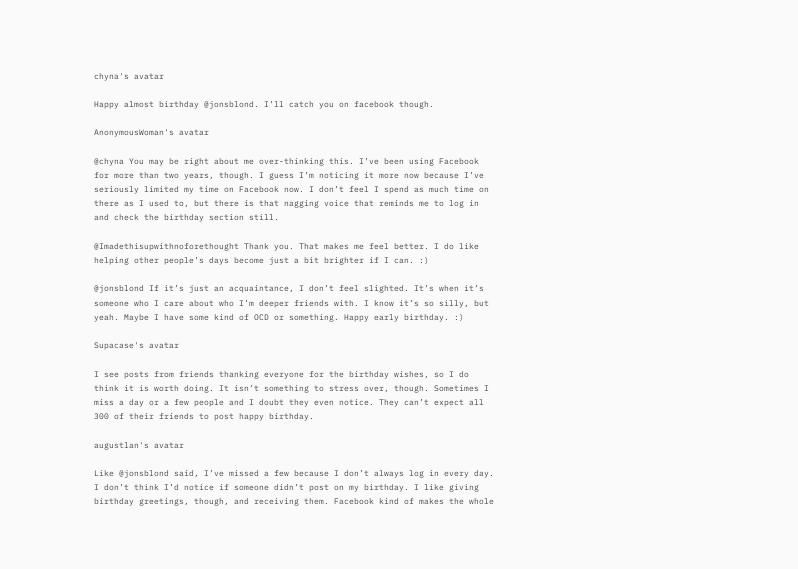chyna's avatar

Happy almost birthday @jonsblond. I’ll catch you on facebook though.

AnonymousWoman's avatar

@chyna You may be right about me over-thinking this. I’ve been using Facebook for more than two years, though. I guess I’m noticing it more now because I’ve seriously limited my time on Facebook now. I don’t feel I spend as much time on there as I used to, but there is that nagging voice that reminds me to log in and check the birthday section still.

@Imadethisupwithnoforethought Thank you. That makes me feel better. I do like helping other people’s days become just a bit brighter if I can. :)

@jonsblond If it’s just an acquaintance, I don’t feel slighted. It’s when it’s someone who I care about who I’m deeper friends with. I know it’s so silly, but yeah. Maybe I have some kind of OCD or something. Happy early birthday. :)

Supacase's avatar

I see posts from friends thanking everyone for the birthday wishes, so I do think it is worth doing. It isn’t something to stress over, though. Sometimes I miss a day or a few people and I doubt they even notice. They can’t expect all 300 of their friends to post happy birthday.

augustlan's avatar

Like @jonsblond said, I’ve missed a few because I don’t always log in every day. I don’t think I’d notice if someone didn’t post on my birthday. I like giving birthday greetings, though, and receiving them. Facebook kind of makes the whole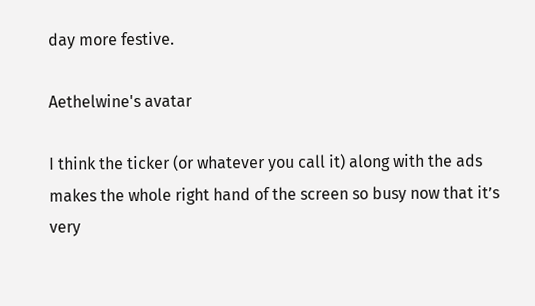day more festive.

Aethelwine's avatar

I think the ticker (or whatever you call it) along with the ads makes the whole right hand of the screen so busy now that it’s very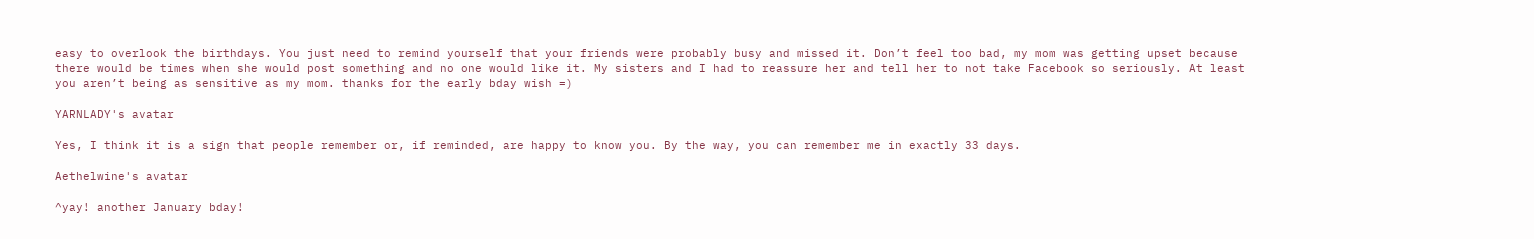easy to overlook the birthdays. You just need to remind yourself that your friends were probably busy and missed it. Don’t feel too bad, my mom was getting upset because there would be times when she would post something and no one would like it. My sisters and I had to reassure her and tell her to not take Facebook so seriously. At least you aren’t being as sensitive as my mom. thanks for the early bday wish =)

YARNLADY's avatar

Yes, I think it is a sign that people remember or, if reminded, are happy to know you. By the way, you can remember me in exactly 33 days.

Aethelwine's avatar

^yay! another January bday!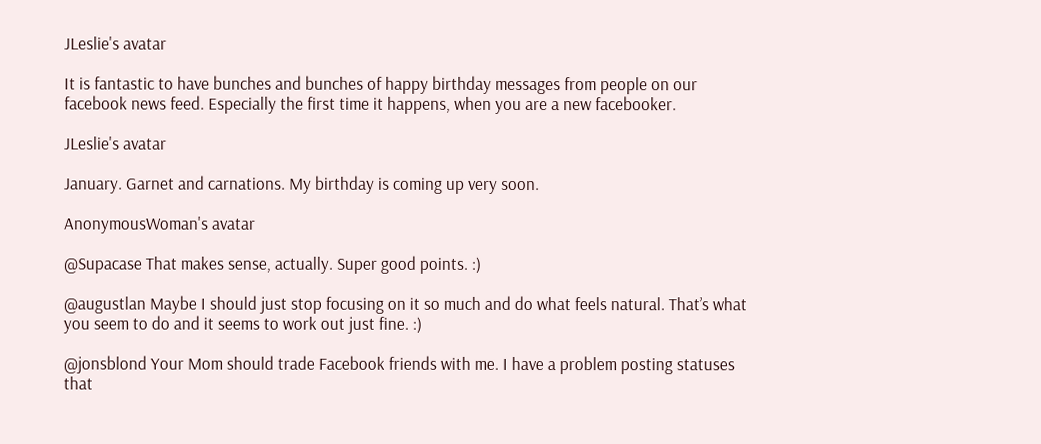JLeslie's avatar

It is fantastic to have bunches and bunches of happy birthday messages from people on our facebook news feed. Especially the first time it happens, when you are a new facebooker.

JLeslie's avatar

January. Garnet and carnations. My birthday is coming up very soon.

AnonymousWoman's avatar

@Supacase That makes sense, actually. Super good points. :)

@augustlan Maybe I should just stop focusing on it so much and do what feels natural. That’s what you seem to do and it seems to work out just fine. :)

@jonsblond Your Mom should trade Facebook friends with me. I have a problem posting statuses that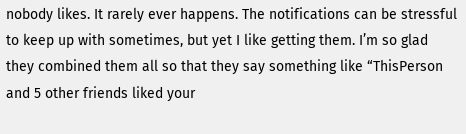nobody likes. It rarely ever happens. The notifications can be stressful to keep up with sometimes, but yet I like getting them. I’m so glad they combined them all so that they say something like “ThisPerson and 5 other friends liked your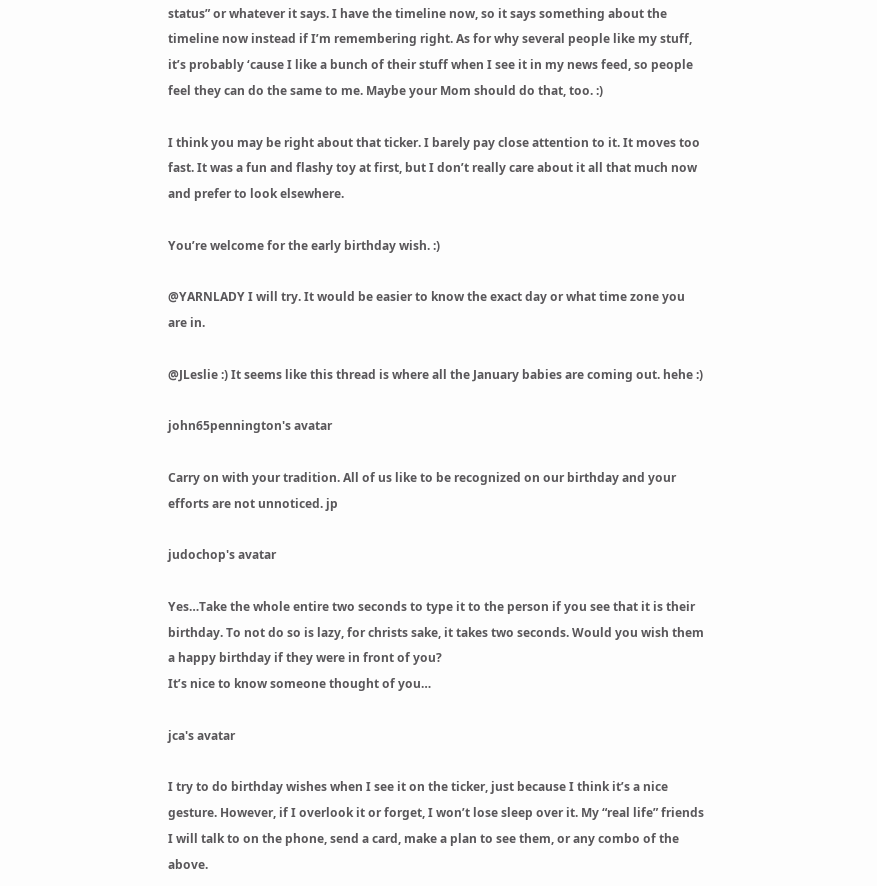status” or whatever it says. I have the timeline now, so it says something about the timeline now instead if I’m remembering right. As for why several people like my stuff, it’s probably ‘cause I like a bunch of their stuff when I see it in my news feed, so people feel they can do the same to me. Maybe your Mom should do that, too. :)

I think you may be right about that ticker. I barely pay close attention to it. It moves too fast. It was a fun and flashy toy at first, but I don’t really care about it all that much now and prefer to look elsewhere.

You’re welcome for the early birthday wish. :)

@YARNLADY I will try. It would be easier to know the exact day or what time zone you are in.

@JLeslie :) It seems like this thread is where all the January babies are coming out. hehe :)

john65pennington's avatar

Carry on with your tradition. All of us like to be recognized on our birthday and your efforts are not unnoticed. jp

judochop's avatar

Yes…Take the whole entire two seconds to type it to the person if you see that it is their birthday. To not do so is lazy, for christs sake, it takes two seconds. Would you wish them a happy birthday if they were in front of you?
It’s nice to know someone thought of you…

jca's avatar

I try to do birthday wishes when I see it on the ticker, just because I think it’s a nice gesture. However, if I overlook it or forget, I won’t lose sleep over it. My “real life” friends I will talk to on the phone, send a card, make a plan to see them, or any combo of the above.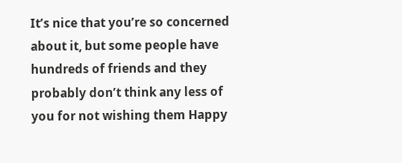It’s nice that you’re so concerned about it, but some people have hundreds of friends and they probably don’t think any less of you for not wishing them Happy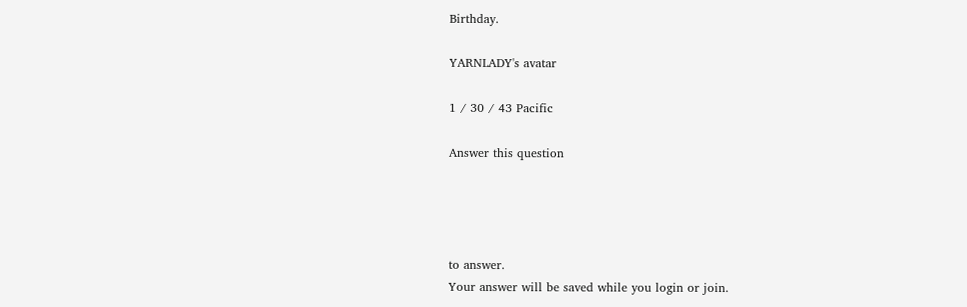Birthday.

YARNLADY's avatar

1 / 30 / 43 Pacific

Answer this question




to answer.
Your answer will be saved while you login or join.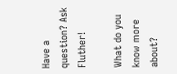Have a question? Ask Fluther!

What do you know more about?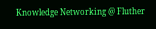Knowledge Networking @ Fluther